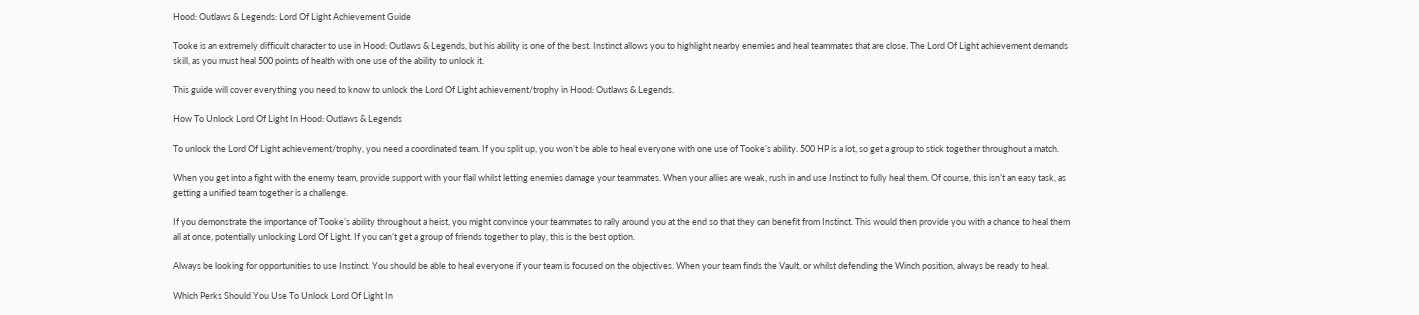Hood: Outlaws & Legends: Lord Of Light Achievement Guide

Tooke is an extremely difficult character to use in Hood: Outlaws & Legends, but his ability is one of the best. Instinct allows you to highlight nearby enemies and heal teammates that are close. The Lord Of Light achievement demands skill, as you must heal 500 points of health with one use of the ability to unlock it.

This guide will cover everything you need to know to unlock the Lord Of Light achievement/trophy in Hood: Outlaws & Legends.

How To Unlock Lord Of Light In Hood: Outlaws & Legends

To unlock the Lord Of Light achievement/trophy, you need a coordinated team. If you split up, you won’t be able to heal everyone with one use of Tooke’s ability. 500 HP is a lot, so get a group to stick together throughout a match.

When you get into a fight with the enemy team, provide support with your flail whilst letting enemies damage your teammates. When your allies are weak, rush in and use Instinct to fully heal them. Of course, this isn’t an easy task, as getting a unified team together is a challenge.

If you demonstrate the importance of Tooke’s ability throughout a heist, you might convince your teammates to rally around you at the end so that they can benefit from Instinct. This would then provide you with a chance to heal them all at once, potentially unlocking Lord Of Light. If you can’t get a group of friends together to play, this is the best option.

Always be looking for opportunities to use Instinct. You should be able to heal everyone if your team is focused on the objectives. When your team finds the Vault, or whilst defending the Winch position, always be ready to heal.

Which Perks Should You Use To Unlock Lord Of Light In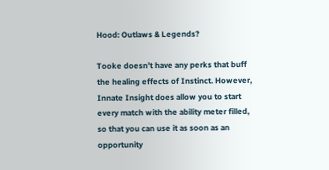Hood: Outlaws & Legends?

Tooke doesn’t have any perks that buff the healing effects of Instinct. However, Innate Insight does allow you to start every match with the ability meter filled, so that you can use it as soon as an opportunity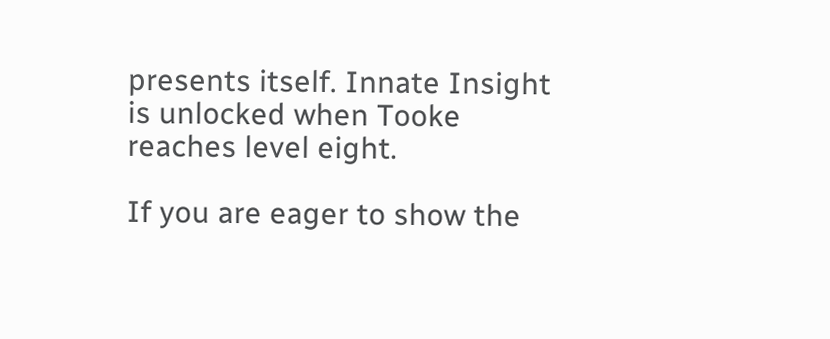presents itself. Innate Insight is unlocked when Tooke reaches level eight.

If you are eager to show the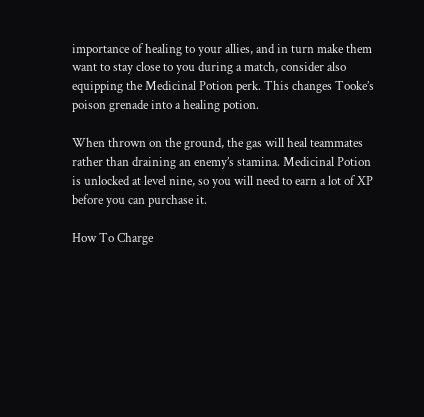importance of healing to your allies, and in turn make them want to stay close to you during a match, consider also equipping the Medicinal Potion perk. This changes Tooke’s poison grenade into a healing potion.

When thrown on the ground, the gas will heal teammates rather than draining an enemy’s stamina. Medicinal Potion is unlocked at level nine, so you will need to earn a lot of XP before you can purchase it.

How To Charge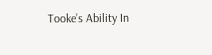Tooke’s Ability In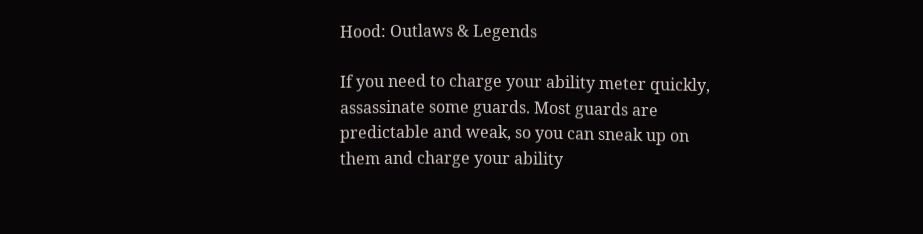Hood: Outlaws & Legends

If you need to charge your ability meter quickly, assassinate some guards. Most guards are predictable and weak, so you can sneak up on them and charge your ability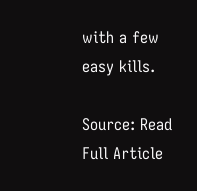with a few easy kills.

Source: Read Full Article